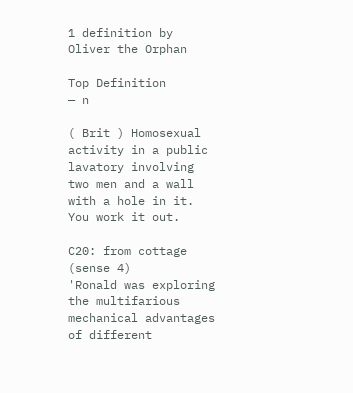1 definition by Oliver the Orphan

Top Definition
— n

( Brit ) Homosexual activity in a public lavatory involving two men and a wall with a hole in it. You work it out.

C20: from cottage (sense 4)
'Ronald was exploring the multifarious mechanical advantages of different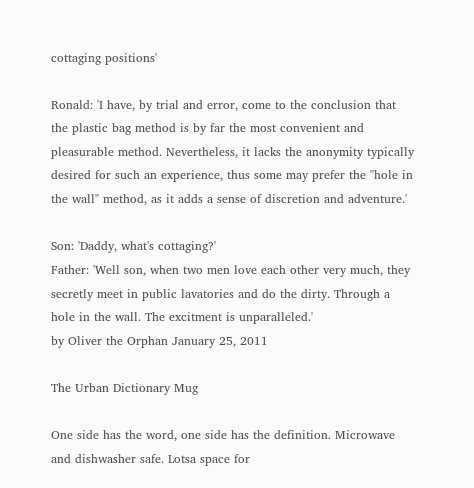cottaging positions'

Ronald: 'I have, by trial and error, come to the conclusion that the plastic bag method is by far the most convenient and pleasurable method. Nevertheless, it lacks the anonymity typically desired for such an experience, thus some may prefer the "hole in the wall" method, as it adds a sense of discretion and adventure.'

Son: 'Daddy, what's cottaging?'
Father: 'Well son, when two men love each other very much, they secretly meet in public lavatories and do the dirty. Through a hole in the wall. The excitment is unparalleled.'
by Oliver the Orphan January 25, 2011

The Urban Dictionary Mug

One side has the word, one side has the definition. Microwave and dishwasher safe. Lotsa space for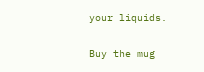your liquids.

Buy the mug